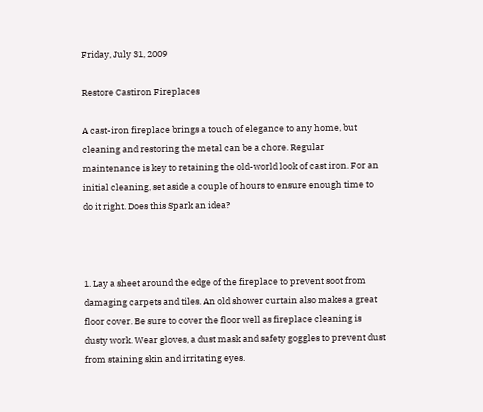Friday, July 31, 2009

Restore Castiron Fireplaces

A cast-iron fireplace brings a touch of elegance to any home, but cleaning and restoring the metal can be a chore. Regular maintenance is key to retaining the old-world look of cast iron. For an initial cleaning, set aside a couple of hours to ensure enough time to do it right. Does this Spark an idea?



1. Lay a sheet around the edge of the fireplace to prevent soot from damaging carpets and tiles. An old shower curtain also makes a great floor cover. Be sure to cover the floor well as fireplace cleaning is dusty work. Wear gloves, a dust mask and safety goggles to prevent dust from staining skin and irritating eyes.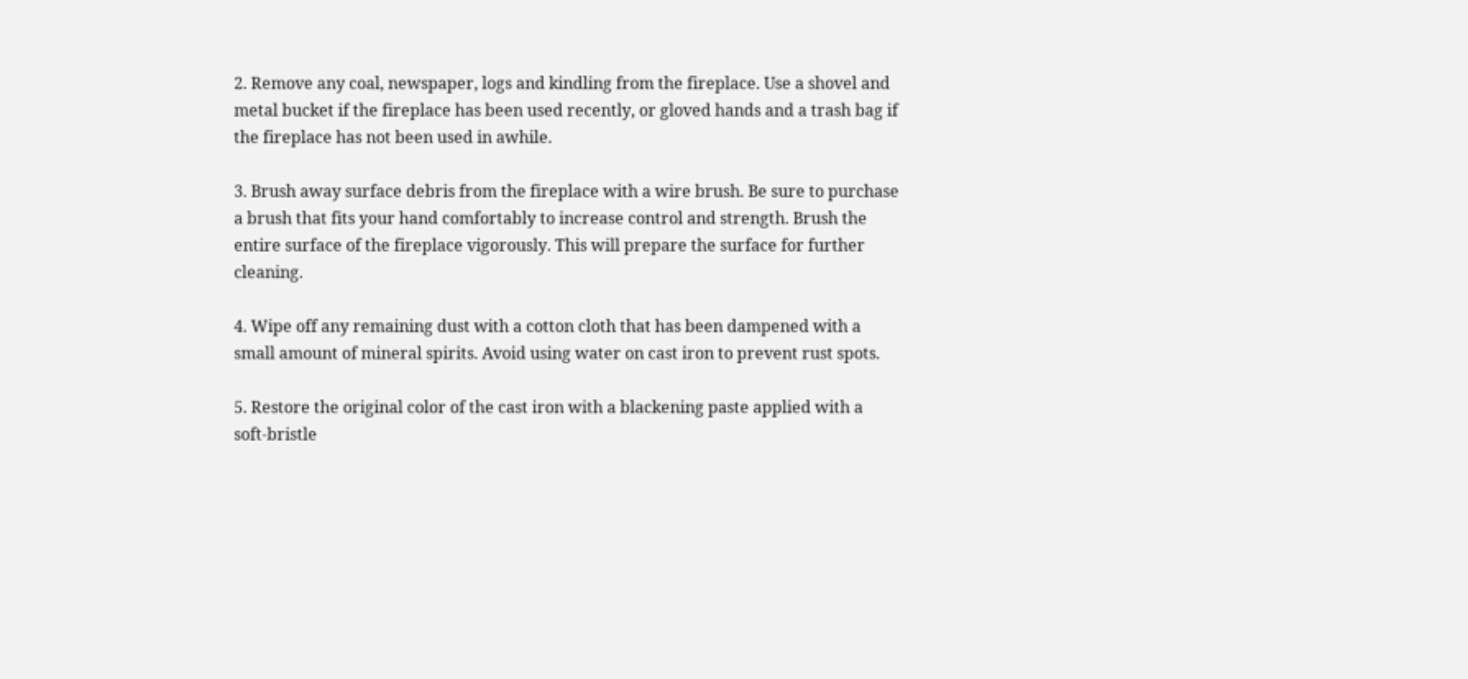2. Remove any coal, newspaper, logs and kindling from the fireplace. Use a shovel and metal bucket if the fireplace has been used recently, or gloved hands and a trash bag if the fireplace has not been used in awhile.

3. Brush away surface debris from the fireplace with a wire brush. Be sure to purchase a brush that fits your hand comfortably to increase control and strength. Brush the entire surface of the fireplace vigorously. This will prepare the surface for further cleaning.

4. Wipe off any remaining dust with a cotton cloth that has been dampened with a small amount of mineral spirits. Avoid using water on cast iron to prevent rust spots.

5. Restore the original color of the cast iron with a blackening paste applied with a soft-bristle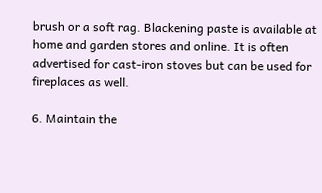brush or a soft rag. Blackening paste is available at home and garden stores and online. It is often advertised for cast-iron stoves but can be used for fireplaces as well.

6. Maintain the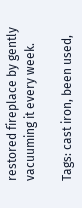restored fireplace by gently vacuuming it every week.

Tags: cast iron, been used,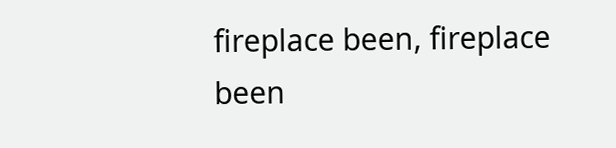fireplace been, fireplace been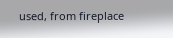used, from fireplace